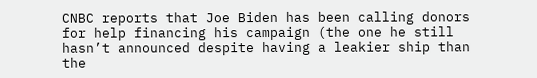CNBC reports that Joe Biden has been calling donors for help financing his campaign (the one he still hasn’t announced despite having a leakier ship than the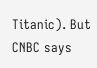Titanic). But CNBC says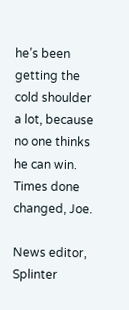he’s been getting the cold shoulder a lot, because no one thinks he can win. Times done changed, Joe.

News editor, Splinter